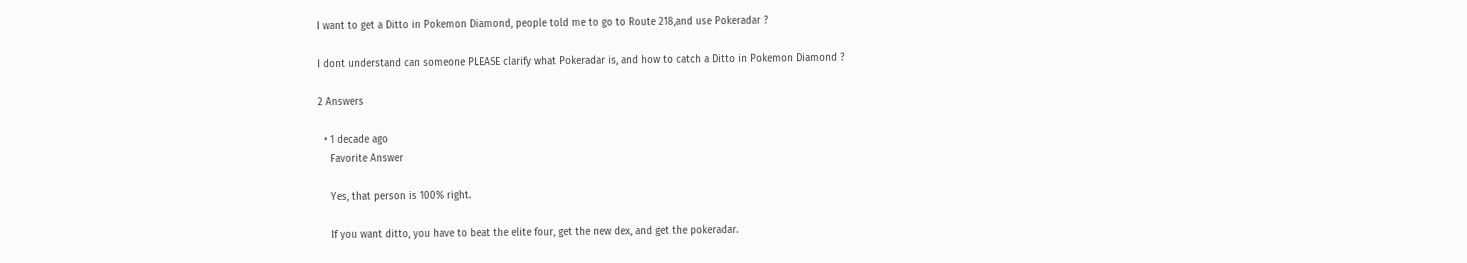I want to get a Ditto in Pokemon Diamond, people told me to go to Route 218,and use Pokeradar ?

I dont understand can someone PLEASE clarify what Pokeradar is, and how to catch a Ditto in Pokemon Diamond ?

2 Answers

  • 1 decade ago
    Favorite Answer

    Yes, that person is 100% right.

    If you want ditto, you have to beat the elite four, get the new dex, and get the pokeradar.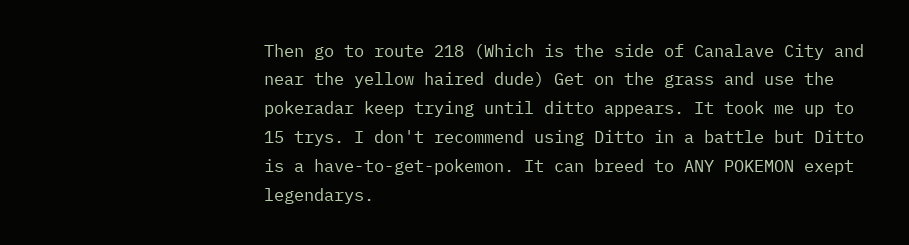Then go to route 218 (Which is the side of Canalave City and near the yellow haired dude) Get on the grass and use the pokeradar keep trying until ditto appears. It took me up to 15 trys. I don't recommend using Ditto in a battle but Ditto is a have-to-get-pokemon. It can breed to ANY POKEMON exept legendarys.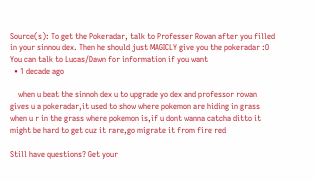Source(s): To get the Pokeradar, talk to Professer Rowan after you filled in your sinnou dex. Then he should just MAGICLY give you the pokeradar :O You can talk to Lucas/Dawn for information if you want
  • 1 decade ago

    when u beat the sinnoh dex u to upgrade yo dex and professor rowan gives u a pokeradar,it used to show where pokemon are hiding in grass when u r in the grass where pokemon is,if u dont wanna catcha ditto it might be hard to get cuz it rare,go migrate it from fire red

Still have questions? Get your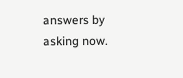answers by asking now.